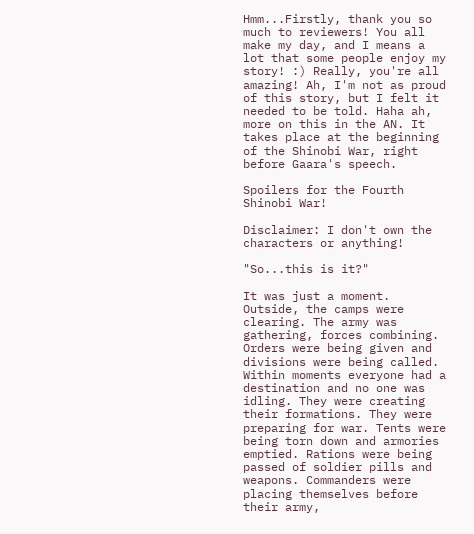Hmm...Firstly, thank you so much to reviewers! You all make my day, and I means a lot that some people enjoy my story! :) Really, you're all amazing! Ah, I'm not as proud of this story, but I felt it needed to be told. Haha ah, more on this in the AN. It takes place at the beginning of the Shinobi War, right before Gaara's speech.

Spoilers for the Fourth Shinobi War!

Disclaimer: I don't own the characters or anything!

"So...this is it?"

It was just a moment. Outside, the camps were clearing. The army was gathering, forces combining. Orders were being given and divisions were being called. Within moments everyone had a destination and no one was idling. They were creating their formations. They were preparing for war. Tents were being torn down and armories emptied. Rations were being passed of soldier pills and weapons. Commanders were placing themselves before their army,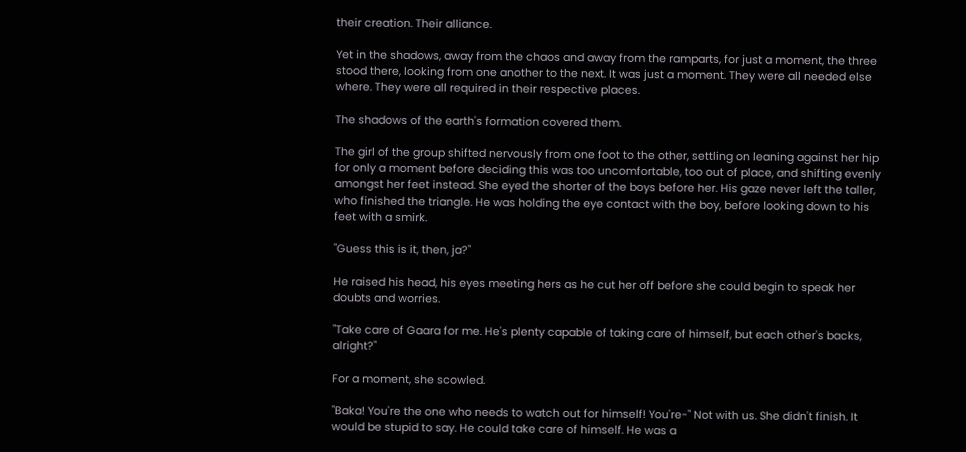their creation. Their alliance.

Yet in the shadows, away from the chaos and away from the ramparts, for just a moment, the three stood there, looking from one another to the next. It was just a moment. They were all needed else where. They were all required in their respective places.

The shadows of the earth's formation covered them.

The girl of the group shifted nervously from one foot to the other, settling on leaning against her hip for only a moment before deciding this was too uncomfortable, too out of place, and shifting evenly amongst her feet instead. She eyed the shorter of the boys before her. His gaze never left the taller, who finished the triangle. He was holding the eye contact with the boy, before looking down to his feet with a smirk.

"Guess this is it, then, ja?"

He raised his head, his eyes meeting hers as he cut her off before she could begin to speak her doubts and worries.

"Take care of Gaara for me. He's plenty capable of taking care of himself, but each other's backs, alright?"

For a moment, she scowled.

"Baka! You're the one who needs to watch out for himself! You're-" Not with us. She didn't finish. It would be stupid to say. He could take care of himself. He was a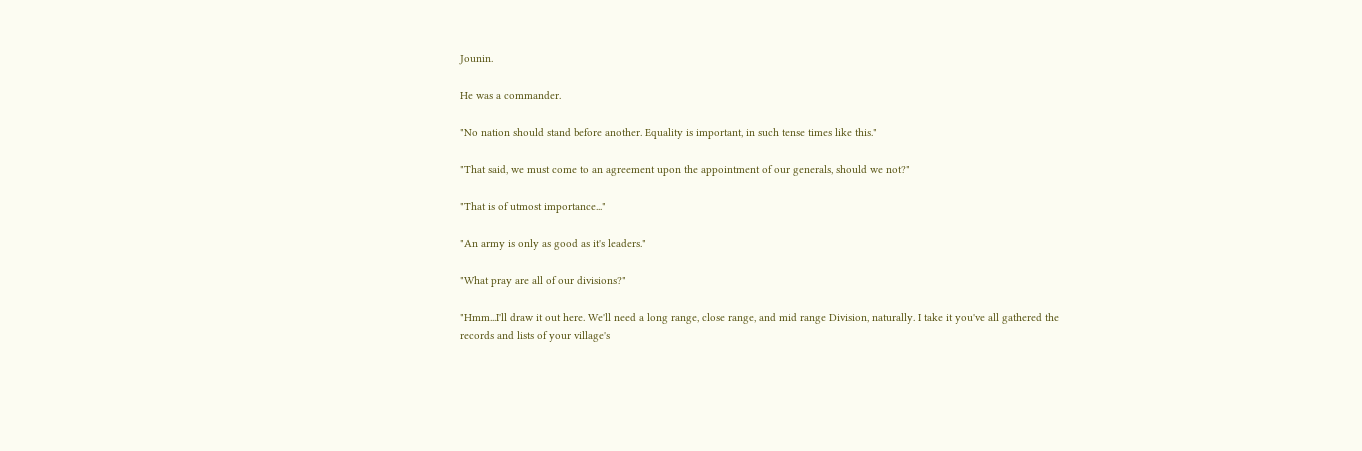Jounin.

He was a commander.

"No nation should stand before another. Equality is important, in such tense times like this."

"That said, we must come to an agreement upon the appointment of our generals, should we not?"

"That is of utmost importance..."

"An army is only as good as it's leaders."

"What pray are all of our divisions?"

"Hmm...I'll draw it out here. We'll need a long range, close range, and mid range Division, naturally. I take it you've all gathered the records and lists of your village's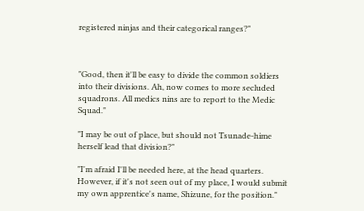registered ninjas and their categorical ranges?"



"Good, then it'll be easy to divide the common soldiers into their divisions. Ah, now comes to more secluded squadrons. All medics nins are to report to the Medic Squad."

"I may be out of place, but should not Tsunade-hime herself lead that division?"

"I'm afraid I'll be needed here, at the head quarters. However, if it's not seen out of my place, I would submit my own apprentice's name, Shizune, for the position."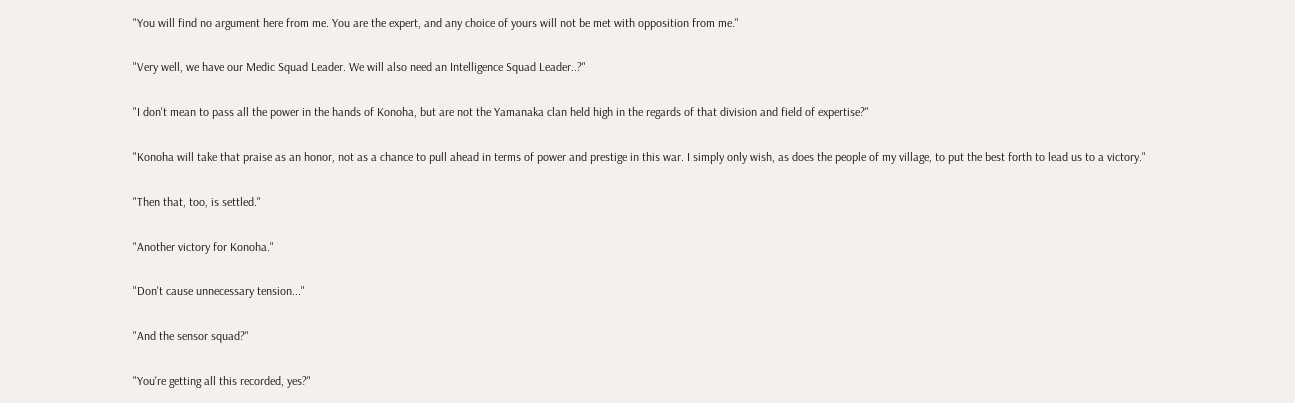"You will find no argument here from me. You are the expert, and any choice of yours will not be met with opposition from me."

"Very well, we have our Medic Squad Leader. We will also need an Intelligence Squad Leader..?"

"I don't mean to pass all the power in the hands of Konoha, but are not the Yamanaka clan held high in the regards of that division and field of expertise?"

"Konoha will take that praise as an honor, not as a chance to pull ahead in terms of power and prestige in this war. I simply only wish, as does the people of my village, to put the best forth to lead us to a victory."

"Then that, too, is settled."

"Another victory for Konoha."

"Don't cause unnecessary tension..."

"And the sensor squad?"

"You're getting all this recorded, yes?"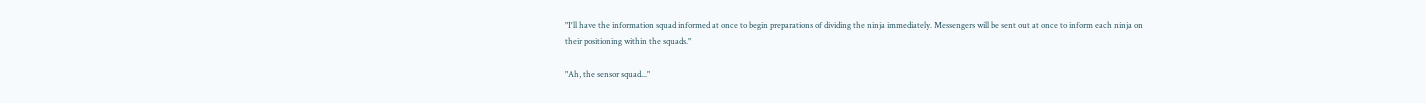"I'll have the information squad informed at once to begin preparations of dividing the ninja immediately. Messengers will be sent out at once to inform each ninja on their positioning within the squads."

"Ah, the sensor squad..."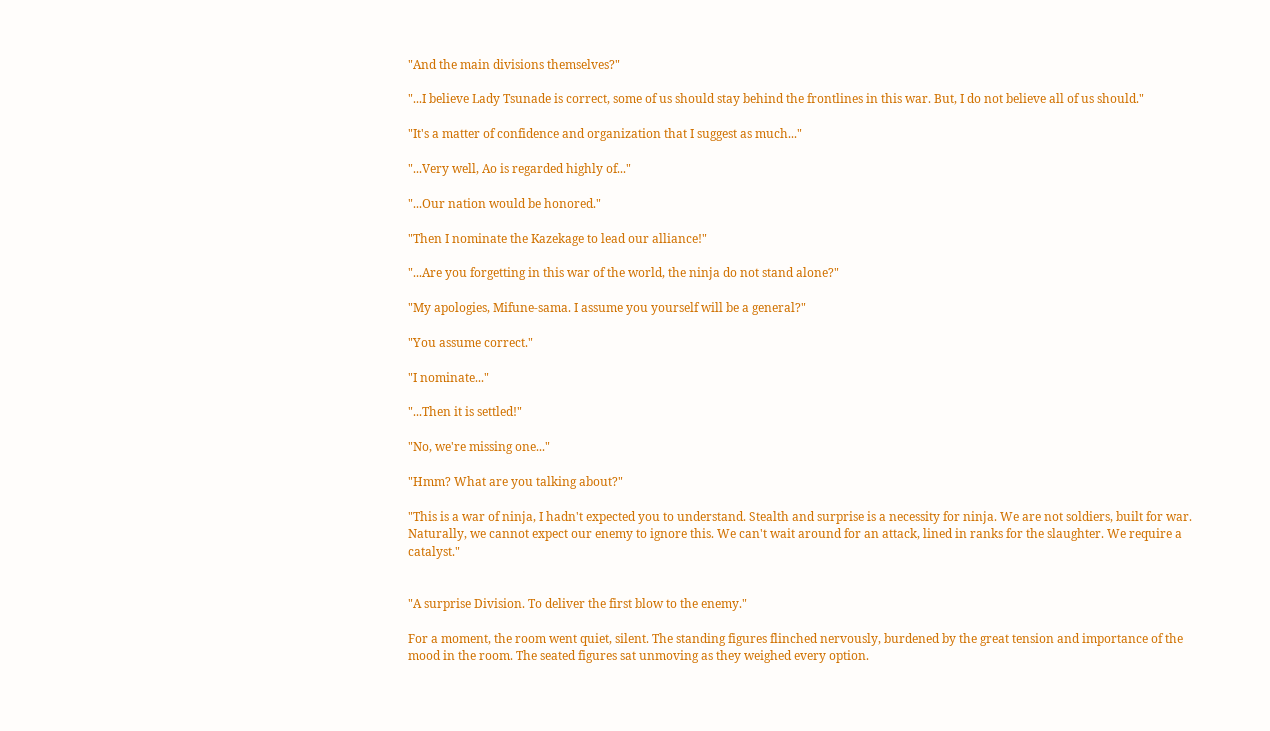"And the main divisions themselves?"

"...I believe Lady Tsunade is correct, some of us should stay behind the frontlines in this war. But, I do not believe all of us should."

"It's a matter of confidence and organization that I suggest as much..."

"...Very well, Ao is regarded highly of..."

"...Our nation would be honored."

"Then I nominate the Kazekage to lead our alliance!"

"...Are you forgetting in this war of the world, the ninja do not stand alone?"

"My apologies, Mifune-sama. I assume you yourself will be a general?"

"You assume correct."

"I nominate..."

"...Then it is settled!"

"No, we're missing one..."

"Hmm? What are you talking about?"

"This is a war of ninja, I hadn't expected you to understand. Stealth and surprise is a necessity for ninja. We are not soldiers, built for war. Naturally, we cannot expect our enemy to ignore this. We can't wait around for an attack, lined in ranks for the slaughter. We require a catalyst."


"A surprise Division. To deliver the first blow to the enemy."

For a moment, the room went quiet, silent. The standing figures flinched nervously, burdened by the great tension and importance of the mood in the room. The seated figures sat unmoving as they weighed every option.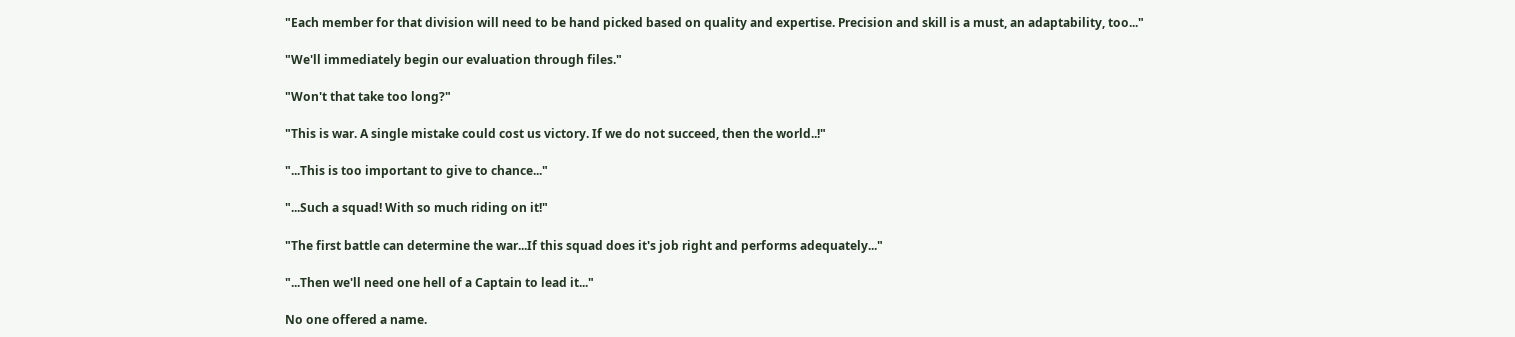"Each member for that division will need to be hand picked based on quality and expertise. Precision and skill is a must, an adaptability, too..."

"We'll immediately begin our evaluation through files."

"Won't that take too long?"

"This is war. A single mistake could cost us victory. If we do not succeed, then the world..!"

"...This is too important to give to chance..."

"...Such a squad! With so much riding on it!"

"The first battle can determine the war...If this squad does it's job right and performs adequately..."

"...Then we'll need one hell of a Captain to lead it..."

No one offered a name.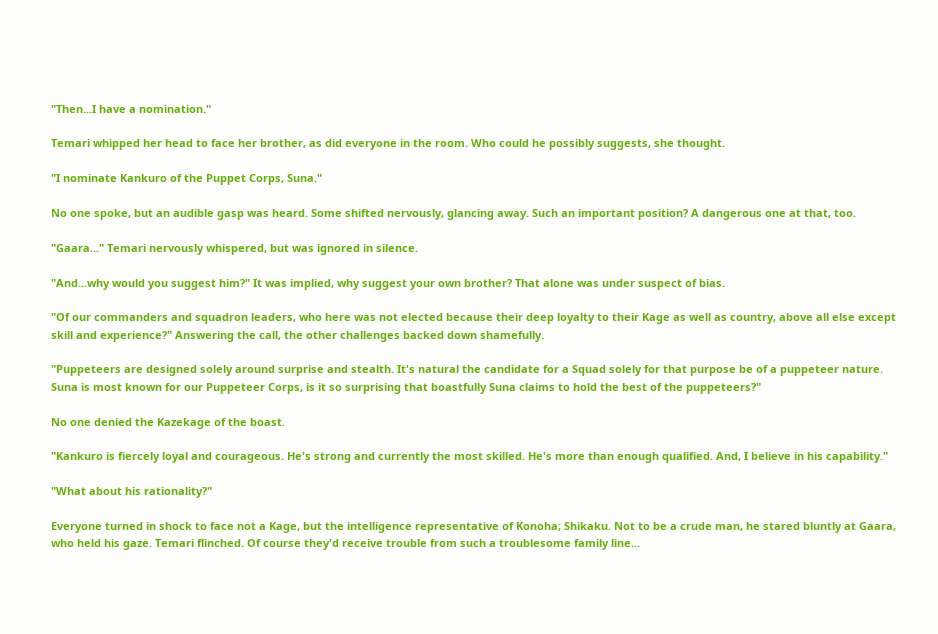"Then...I have a nomination."

Temari whipped her head to face her brother, as did everyone in the room. Who could he possibly suggests, she thought.

"I nominate Kankuro of the Puppet Corps, Suna."

No one spoke, but an audible gasp was heard. Some shifted nervously, glancing away. Such an important position? A dangerous one at that, too.

"Gaara..." Temari nervously whispered, but was ignored in silence.

"And...why would you suggest him?" It was implied, why suggest your own brother? That alone was under suspect of bias.

"Of our commanders and squadron leaders, who here was not elected because their deep loyalty to their Kage as well as country, above all else except skill and experience?" Answering the call, the other challenges backed down shamefully.

"Puppeteers are designed solely around surprise and stealth. It's natural the candidate for a Squad solely for that purpose be of a puppeteer nature. Suna is most known for our Puppeteer Corps, is it so surprising that boastfully Suna claims to hold the best of the puppeteers?"

No one denied the Kazekage of the boast.

"Kankuro is fiercely loyal and courageous. He's strong and currently the most skilled. He's more than enough qualified. And, I believe in his capability."

"What about his rationality?"

Everyone turned in shock to face not a Kage, but the intelligence representative of Konoha; Shikaku. Not to be a crude man, he stared bluntly at Gaara, who held his gaze. Temari flinched. Of course they'd receive trouble from such a troublesome family line...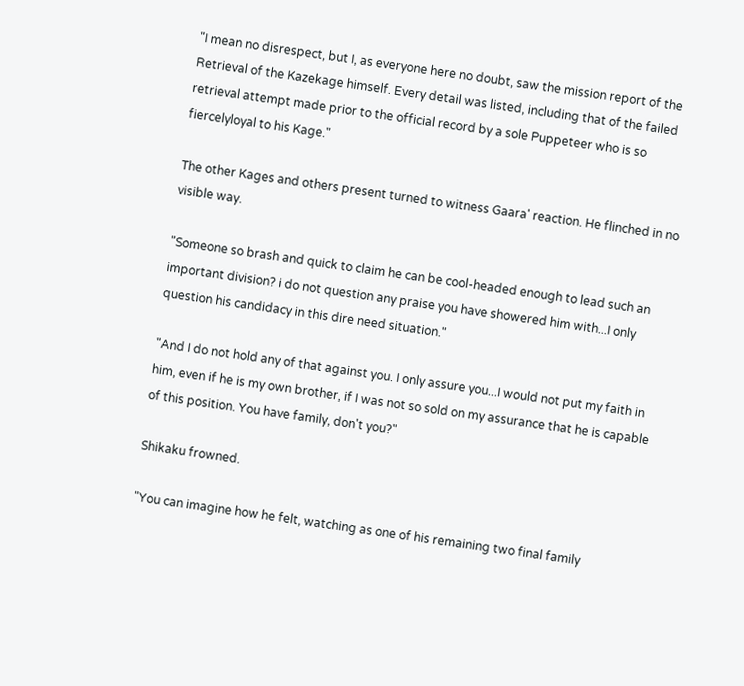"I mean no disrespect, but I, as everyone here no doubt, saw the mission report of the Retrieval of the Kazekage himself. Every detail was listed, including that of the failed retrieval attempt made prior to the official record by a sole Puppeteer who is so fiercelyloyal to his Kage."

The other Kages and others present turned to witness Gaara' reaction. He flinched in no visible way.

"Someone so brash and quick to claim he can be cool-headed enough to lead such an important division? i do not question any praise you have showered him with...I only question his candidacy in this dire need situation."

"And I do not hold any of that against you. I only assure you...I would not put my faith in him, even if he is my own brother, if I was not so sold on my assurance that he is capable of this position. You have family, don't you?"

Shikaku frowned.

"You can imagine how he felt, watching as one of his remaining two final family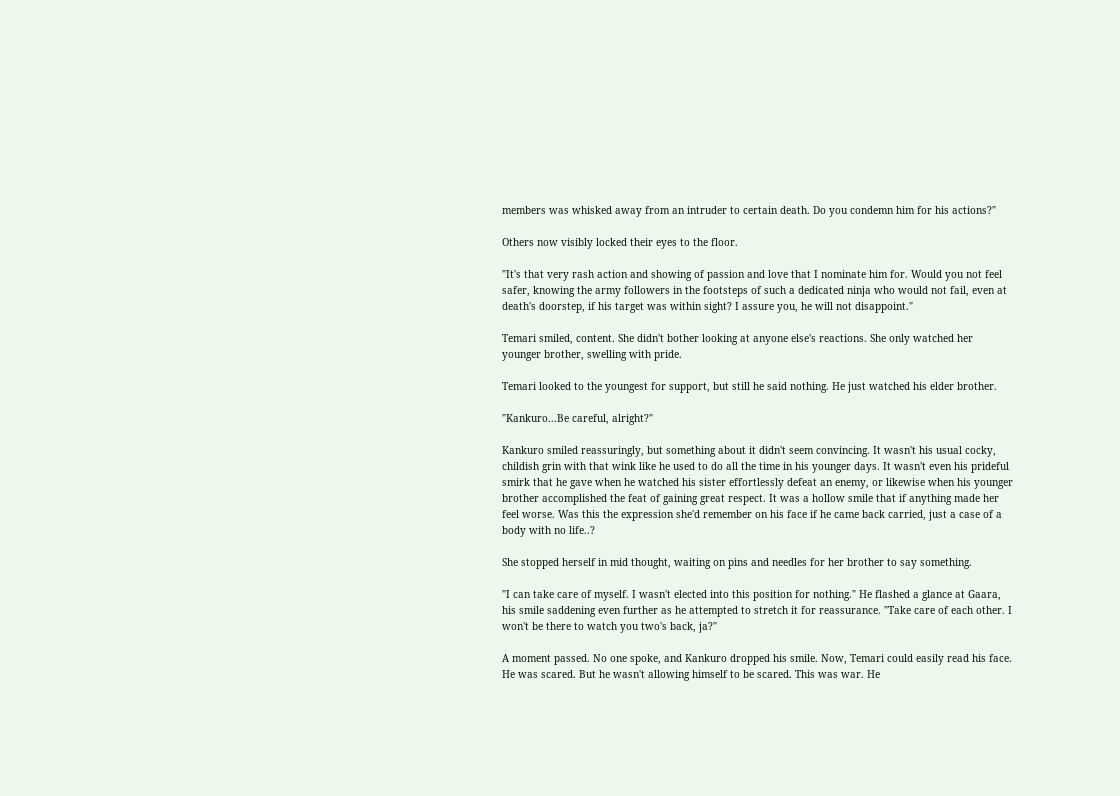members was whisked away from an intruder to certain death. Do you condemn him for his actions?"

Others now visibly locked their eyes to the floor.

"It's that very rash action and showing of passion and love that I nominate him for. Would you not feel safer, knowing the army followers in the footsteps of such a dedicated ninja who would not fail, even at death's doorstep, if his target was within sight? I assure you, he will not disappoint."

Temari smiled, content. She didn't bother looking at anyone else's reactions. She only watched her younger brother, swelling with pride.

Temari looked to the youngest for support, but still he said nothing. He just watched his elder brother.

"Kankuro...Be careful, alright?"

Kankuro smiled reassuringly, but something about it didn't seem convincing. It wasn't his usual cocky, childish grin with that wink like he used to do all the time in his younger days. It wasn't even his prideful smirk that he gave when he watched his sister effortlessly defeat an enemy, or likewise when his younger brother accomplished the feat of gaining great respect. It was a hollow smile that if anything made her feel worse. Was this the expression she'd remember on his face if he came back carried, just a case of a body with no life..?

She stopped herself in mid thought, waiting on pins and needles for her brother to say something.

"I can take care of myself. I wasn't elected into this position for nothing." He flashed a glance at Gaara, his smile saddening even further as he attempted to stretch it for reassurance. "Take care of each other. I won't be there to watch you two's back, ja?"

A moment passed. No one spoke, and Kankuro dropped his smile. Now, Temari could easily read his face. He was scared. But he wasn't allowing himself to be scared. This was war. He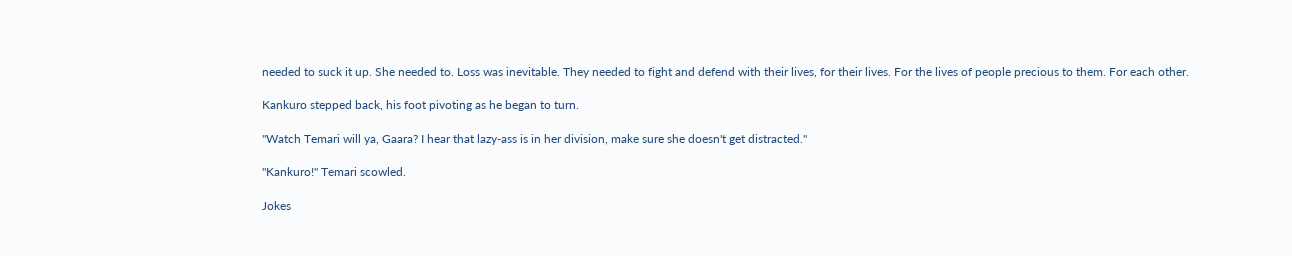needed to suck it up. She needed to. Loss was inevitable. They needed to fight and defend with their lives, for their lives. For the lives of people precious to them. For each other.

Kankuro stepped back, his foot pivoting as he began to turn.

"Watch Temari will ya, Gaara? I hear that lazy-ass is in her division, make sure she doesn't get distracted."

"Kankuro!" Temari scowled.

Jokes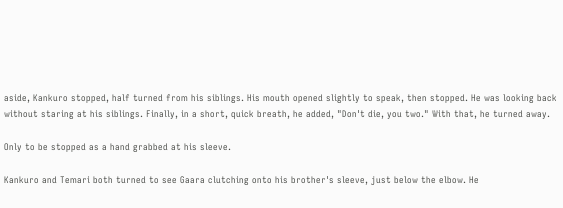aside, Kankuro stopped, half turned from his siblings. His mouth opened slightly to speak, then stopped. He was looking back without staring at his siblings. Finally, in a short, quick breath, he added, "Don't die, you two." With that, he turned away.

Only to be stopped as a hand grabbed at his sleeve.

Kankuro and Temari both turned to see Gaara clutching onto his brother's sleeve, just below the elbow. He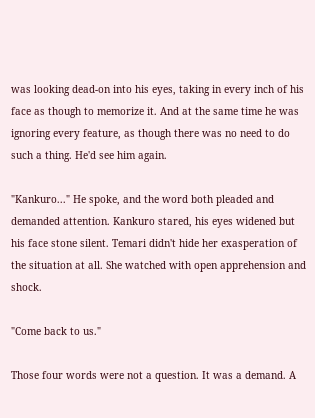was looking dead-on into his eyes, taking in every inch of his face as though to memorize it. And at the same time he was ignoring every feature, as though there was no need to do such a thing. He'd see him again.

"Kankuro..." He spoke, and the word both pleaded and demanded attention. Kankuro stared, his eyes widened but his face stone silent. Temari didn't hide her exasperation of the situation at all. She watched with open apprehension and shock.

"Come back to us."

Those four words were not a question. It was a demand. A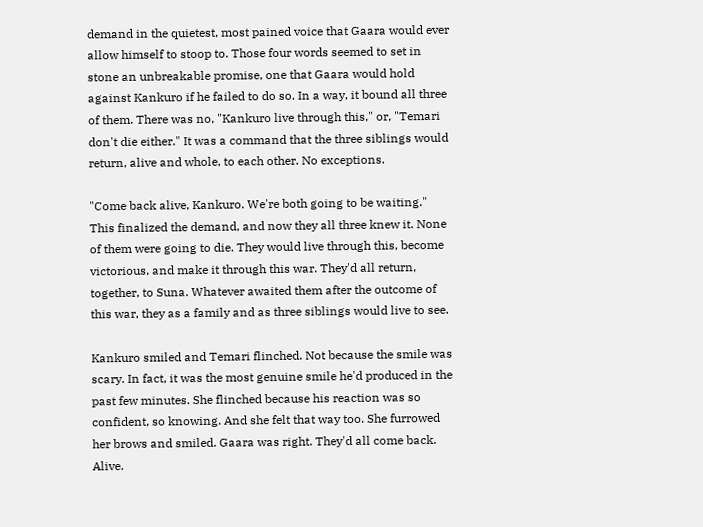demand in the quietest, most pained voice that Gaara would ever allow himself to stoop to. Those four words seemed to set in stone an unbreakable promise, one that Gaara would hold against Kankuro if he failed to do so. In a way, it bound all three of them. There was no, "Kankuro live through this," or, "Temari don't die either." It was a command that the three siblings would return, alive and whole, to each other. No exceptions.

"Come back alive, Kankuro. We're both going to be waiting." This finalized the demand, and now they all three knew it. None of them were going to die. They would live through this, become victorious, and make it through this war. They'd all return, together, to Suna. Whatever awaited them after the outcome of this war, they as a family and as three siblings would live to see.

Kankuro smiled and Temari flinched. Not because the smile was scary. In fact, it was the most genuine smile he'd produced in the past few minutes. She flinched because his reaction was so confident, so knowing. And she felt that way too. She furrowed her brows and smiled. Gaara was right. They'd all come back. Alive.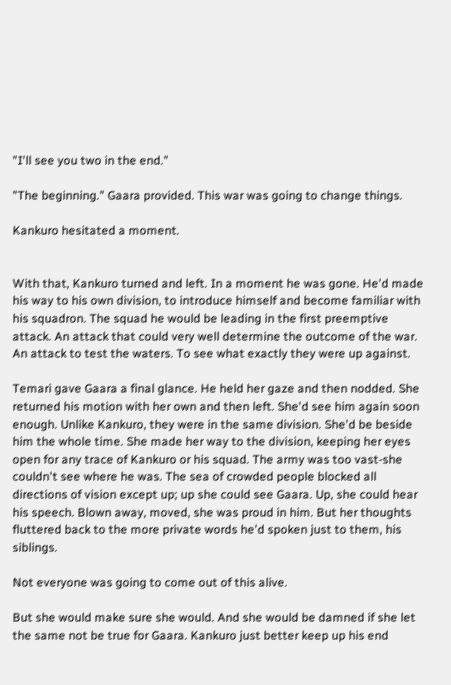"I'll see you two in the end."

"The beginning." Gaara provided. This war was going to change things.

Kankuro hesitated a moment.


With that, Kankuro turned and left. In a moment he was gone. He'd made his way to his own division, to introduce himself and become familiar with his squadron. The squad he would be leading in the first preemptive attack. An attack that could very well determine the outcome of the war. An attack to test the waters. To see what exactly they were up against.

Temari gave Gaara a final glance. He held her gaze and then nodded. She returned his motion with her own and then left. She'd see him again soon enough. Unlike Kankuro, they were in the same division. She'd be beside him the whole time. She made her way to the division, keeping her eyes open for any trace of Kankuro or his squad. The army was too vast-she couldn't see where he was. The sea of crowded people blocked all directions of vision except up; up she could see Gaara. Up, she could hear his speech. Blown away, moved, she was proud in him. But her thoughts fluttered back to the more private words he'd spoken just to them, his siblings.

Not everyone was going to come out of this alive.

But she would make sure she would. And she would be damned if she let the same not be true for Gaara. Kankuro just better keep up his end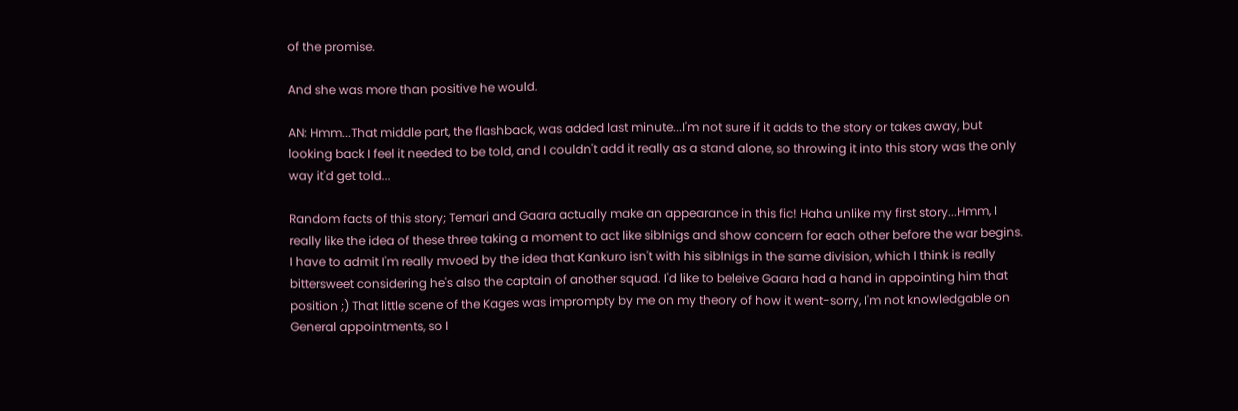of the promise.

And she was more than positive he would.

AN: Hmm...That middle part, the flashback, was added last minute...I'm not sure if it adds to the story or takes away, but looking back I feel it needed to be told, and I couldn't add it really as a stand alone, so throwing it into this story was the only way it'd get told...

Random facts of this story; Temari and Gaara actually make an appearance in this fic! Haha unlike my first story...Hmm, I really like the idea of these three taking a moment to act like siblnigs and show concern for each other before the war begins. I have to admit I'm really mvoed by the idea that Kankuro isn't with his siblnigs in the same division, which I think is really bittersweet considering he's also the captain of another squad. I'd like to beleive Gaara had a hand in appointing him that position ;) That little scene of the Kages was imprompty by me on my theory of how it went-sorry, I'm not knowledgable on General appointments, so I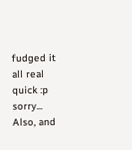fudged it all real quick :p sorry... Also, and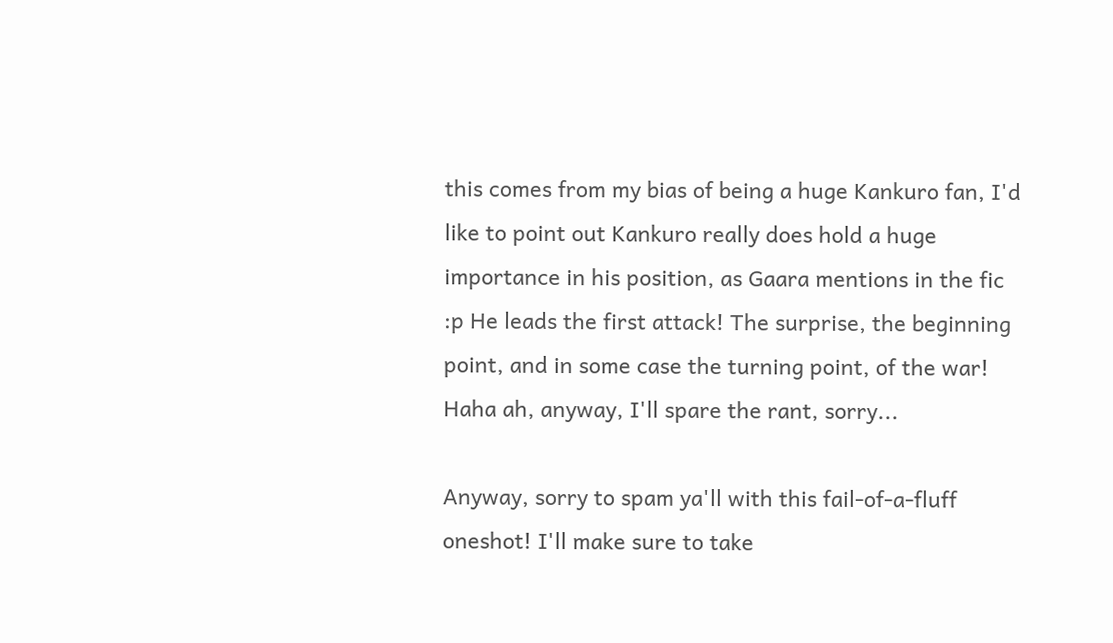this comes from my bias of being a huge Kankuro fan, I'd like to point out Kankuro really does hold a huge importance in his position, as Gaara mentions in the fic :p He leads the first attack! The surprise, the beginning point, and in some case the turning point, of the war! Haha ah, anyway, I'll spare the rant, sorry...

Anyway, sorry to spam ya'll with this fail-of-a-fluff oneshot! I'll make sure to take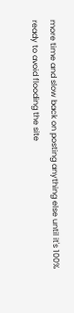more time and slow back on posting anything else until it's 100% ready to avoid flooding the site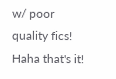w/ poor quality fics! Haha that's it!